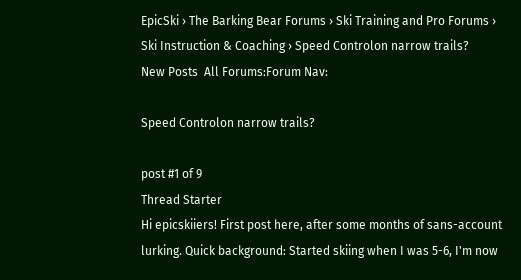EpicSki › The Barking Bear Forums › Ski Training and Pro Forums › Ski Instruction & Coaching › Speed Controlon narrow trails?
New Posts  All Forums:Forum Nav:

Speed Controlon narrow trails?

post #1 of 9
Thread Starter
Hi epicskiiers! First post here, after some months of sans-account lurking. Quick background: Started skiing when I was 5-6, I'm now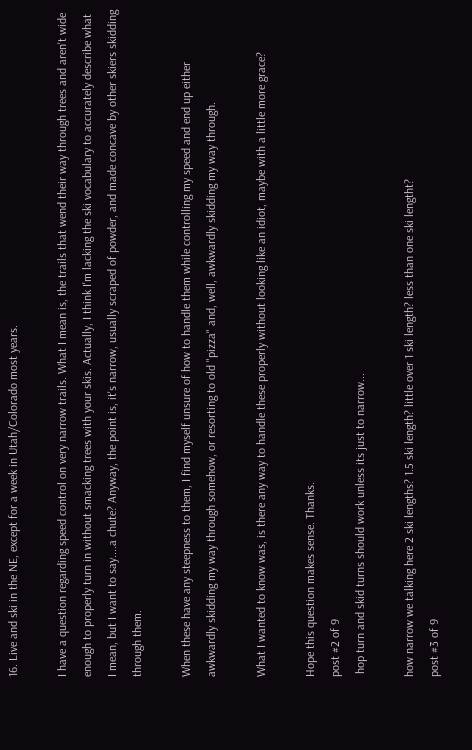16. Live and ski in the NE, except for a week in Utah/Colorado most years.

I have a question regarding speed control on very narrow trails. What I mean is, the trails that wend their way through trees and aren't wide enough to properly turn in without smacking trees with your skis. Actually, I think I'm lacking the ski vocabulary to accurately describe what I mean, but I want to say....a chute? Anyway, the point is, it's narrow, usually scraped of powder, and made concave by other skiers skidding through them.

When these have any steepness to them, I find myself unsure of how to handle them while controlling my speed and end up either awkwardly skidding my way through somehow, or resorting to old "pizza" and, well, awkwardly skidding my way through.

What I wanted to know was, is there any way to handle these properly without looking like an idiot, maybe with a little more grace?

Hope this question makes sense. Thanks.
post #2 of 9
 hop turn and skid turns should work unless its just to narrow...

how narrow we talking here 2 ski lengths? 1.5 ski length? little over 1 ski length? less than one ski lengtht?
post #3 of 9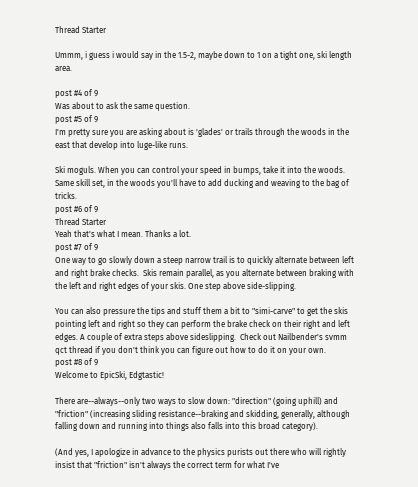Thread Starter

Ummm, i guess i would say in the 1.5-2, maybe down to 1 on a tight one, ski length area.

post #4 of 9
Was about to ask the same question.
post #5 of 9
I'm pretty sure you are asking about is 'glades' or trails through the woods in the east that develop into luge-like runs.

Ski moguls. When you can control your speed in bumps, take it into the woods. Same skill set, in the woods you'll have to add ducking and weaving to the bag of tricks.
post #6 of 9
Thread Starter
Yeah that's what I mean. Thanks a lot.
post #7 of 9
One way to go slowly down a steep narrow trail is to quickly alternate between left and right brake checks.  Skis remain parallel, as you alternate between braking with the left and right edges of your skis. One step above side-slipping.

You can also pressure the tips and stuff them a bit to "simi-carve" to get the skis pointing left and right so they can perform the brake check on their right and left  edges. A couple of extra steps above sideslipping.  Check out Nailbender's svmm qct thread if you don't think you can figure out how to do it on your own.
post #8 of 9
Welcome to EpicSki, Edgtastic!

There are--always--only two ways to slow down: "direction" (going uphill) and "friction" (increasing sliding resistance--braking and skidding, generally, although falling down and running into things also falls into this broad category).

(And yes, I apologize in advance to the physics purists out there who will rightly insist that "friction" isn't always the correct term for what I've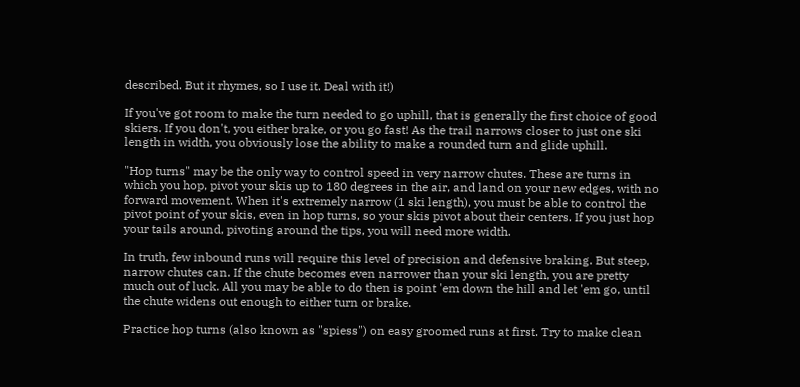described. But it rhymes, so I use it. Deal with it!)

If you've got room to make the turn needed to go uphill, that is generally the first choice of good skiers. If you don't, you either brake, or you go fast! As the trail narrows closer to just one ski length in width, you obviously lose the ability to make a rounded turn and glide uphill.

"Hop turns" may be the only way to control speed in very narrow chutes. These are turns in which you hop, pivot your skis up to 180 degrees in the air, and land on your new edges, with no forward movement. When it's extremely narrow (1 ski length), you must be able to control the pivot point of your skis, even in hop turns, so your skis pivot about their centers. If you just hop your tails around, pivoting around the tips, you will need more width.

In truth, few inbound runs will require this level of precision and defensive braking. But steep, narrow chutes can. If the chute becomes even narrower than your ski length, you are pretty much out of luck. All you may be able to do then is point 'em down the hill and let 'em go, until the chute widens out enough to either turn or brake.

Practice hop turns (also known as "spiess") on easy groomed runs at first. Try to make clean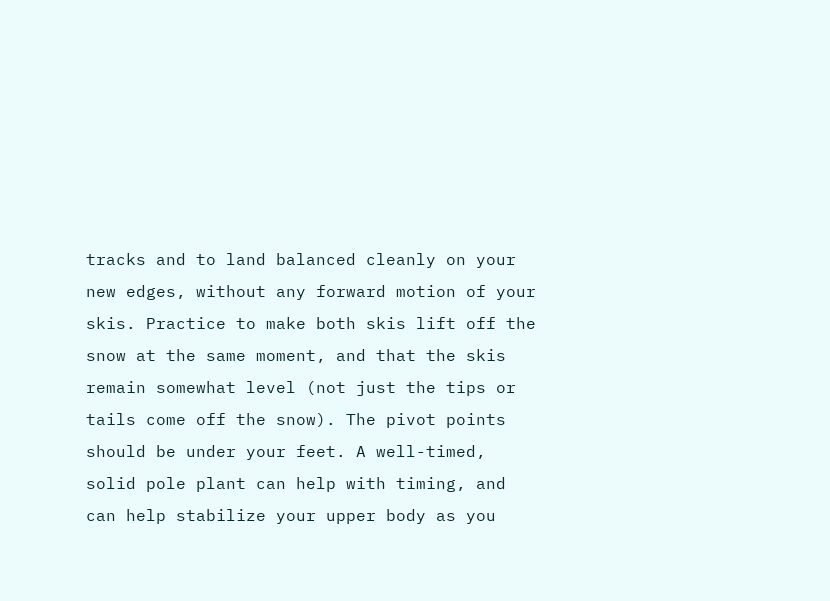tracks and to land balanced cleanly on your new edges, without any forward motion of your skis. Practice to make both skis lift off the snow at the same moment, and that the skis remain somewhat level (not just the tips or tails come off the snow). The pivot points should be under your feet. A well-timed, solid pole plant can help with timing, and can help stabilize your upper body as you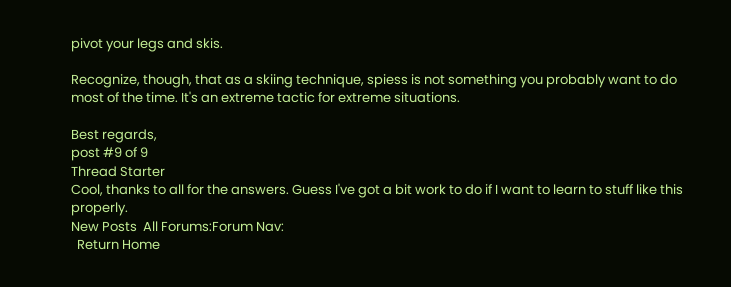pivot your legs and skis.

Recognize, though, that as a skiing technique, spiess is not something you probably want to do most of the time. It's an extreme tactic for extreme situations.

Best regards,
post #9 of 9
Thread Starter
Cool, thanks to all for the answers. Guess I've got a bit work to do if I want to learn to stuff like this properly.
New Posts  All Forums:Forum Nav:
  Return Home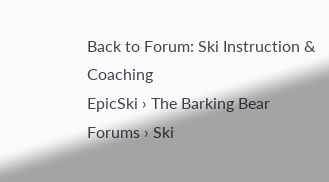Back to Forum: Ski Instruction & Coaching
EpicSki › The Barking Bear Forums › Ski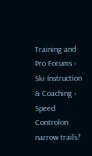Training and Pro Forums › Ski Instruction & Coaching › Speed Controlon narrow trails?